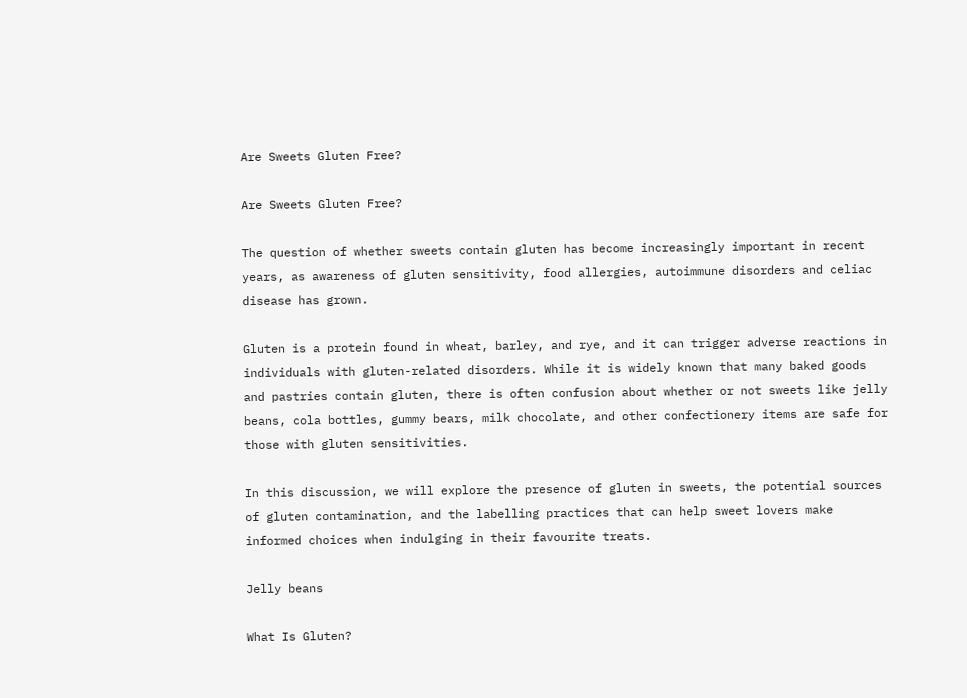Are Sweets Gluten Free?

Are Sweets Gluten Free?

The question of whether sweets contain gluten has become increasingly important in recent years, as awareness of gluten sensitivity, food allergies, autoimmune disorders and celiac disease has grown.

Gluten is a protein found in wheat, barley, and rye, and it can trigger adverse reactions in individuals with gluten-related disorders. While it is widely known that many baked goods and pastries contain gluten, there is often confusion about whether or not sweets like jelly beans, cola bottles, gummy bears, milk chocolate, and other confectionery items are safe for those with gluten sensitivities.

In this discussion, we will explore the presence of gluten in sweets, the potential sources of gluten contamination, and the labelling practices that can help sweet lovers make informed choices when indulging in their favourite treats.

Jelly beans

What Is Gluten?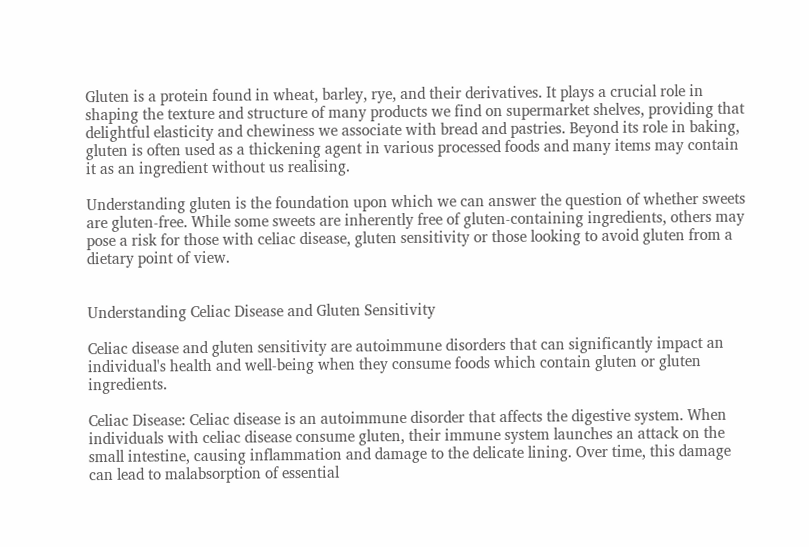Gluten is a protein found in wheat, barley, rye, and their derivatives. It plays a crucial role in shaping the texture and structure of many products we find on supermarket shelves, providing that delightful elasticity and chewiness we associate with bread and pastries. Beyond its role in baking, gluten is often used as a thickening agent in various processed foods and many items may contain it as an ingredient without us realising.

Understanding gluten is the foundation upon which we can answer the question of whether sweets are gluten-free. While some sweets are inherently free of gluten-containing ingredients, others may pose a risk for those with celiac disease, gluten sensitivity or those looking to avoid gluten from a dietary point of view.


Understanding Celiac Disease and Gluten Sensitivity

Celiac disease and gluten sensitivity are autoimmune disorders that can significantly impact an individual's health and well-being when they consume foods which contain gluten or gluten ingredients.

Celiac Disease: Celiac disease is an autoimmune disorder that affects the digestive system. When individuals with celiac disease consume gluten, their immune system launches an attack on the small intestine, causing inflammation and damage to the delicate lining. Over time, this damage can lead to malabsorption of essential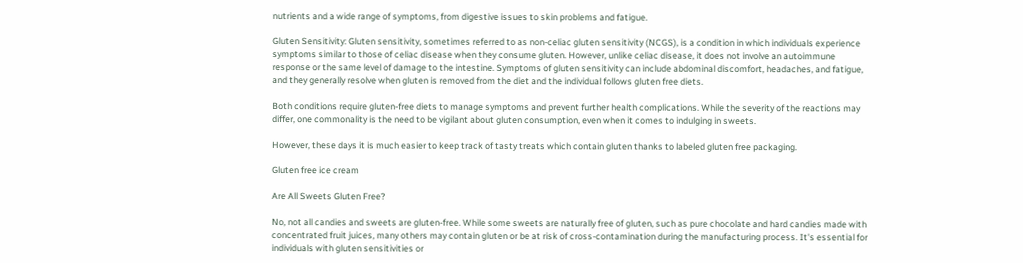nutrients and a wide range of symptoms, from digestive issues to skin problems and fatigue.

Gluten Sensitivity: Gluten sensitivity, sometimes referred to as non-celiac gluten sensitivity (NCGS), is a condition in which individuals experience symptoms similar to those of celiac disease when they consume gluten. However, unlike celiac disease, it does not involve an autoimmune response or the same level of damage to the intestine. Symptoms of gluten sensitivity can include abdominal discomfort, headaches, and fatigue, and they generally resolve when gluten is removed from the diet and the individual follows gluten free diets.

Both conditions require gluten-free diets to manage symptoms and prevent further health complications. While the severity of the reactions may differ, one commonality is the need to be vigilant about gluten consumption, even when it comes to indulging in sweets.

However, these days it is much easier to keep track of tasty treats which contain gluten thanks to labeled gluten free packaging.

Gluten free ice cream

Are All Sweets Gluten Free?

No, not all candies and sweets are gluten-free. While some sweets are naturally free of gluten, such as pure chocolate and hard candies made with concentrated fruit juices, many others may contain gluten or be at risk of cross-contamination during the manufacturing process. It's essential for individuals with gluten sensitivities or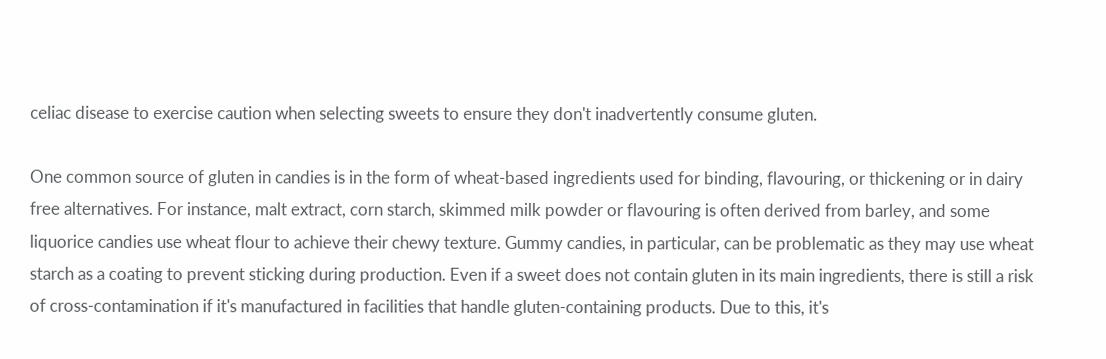celiac disease to exercise caution when selecting sweets to ensure they don't inadvertently consume gluten.

One common source of gluten in candies is in the form of wheat-based ingredients used for binding, flavouring, or thickening or in dairy free alternatives. For instance, malt extract, corn starch, skimmed milk powder or flavouring is often derived from barley, and some liquorice candies use wheat flour to achieve their chewy texture. Gummy candies, in particular, can be problematic as they may use wheat starch as a coating to prevent sticking during production. Even if a sweet does not contain gluten in its main ingredients, there is still a risk of cross-contamination if it's manufactured in facilities that handle gluten-containing products. Due to this, it's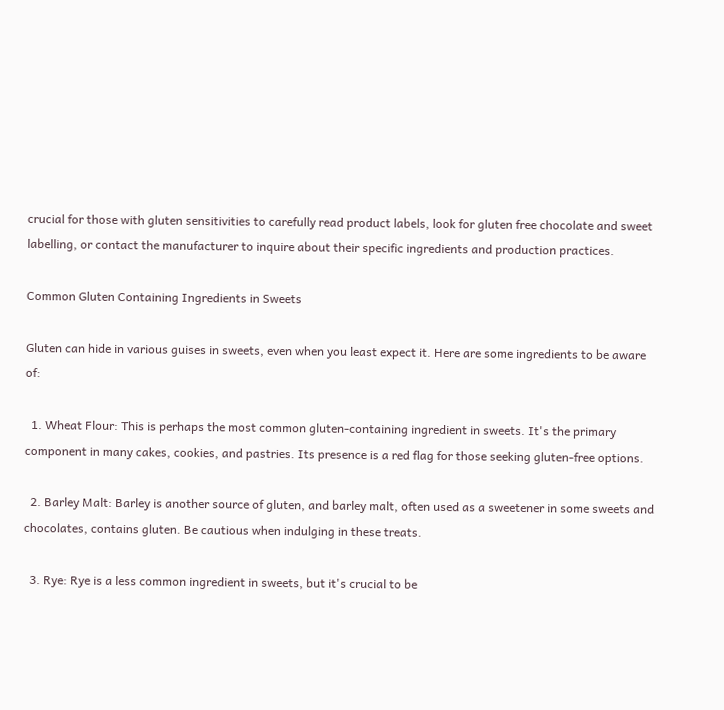crucial for those with gluten sensitivities to carefully read product labels, look for gluten free chocolate and sweet labelling, or contact the manufacturer to inquire about their specific ingredients and production practices.

Common Gluten Containing Ingredients in Sweets

Gluten can hide in various guises in sweets, even when you least expect it. Here are some ingredients to be aware of:

  1. Wheat Flour: This is perhaps the most common gluten-containing ingredient in sweets. It's the primary component in many cakes, cookies, and pastries. Its presence is a red flag for those seeking gluten-free options.

  2. Barley Malt: Barley is another source of gluten, and barley malt, often used as a sweetener in some sweets and chocolates, contains gluten. Be cautious when indulging in these treats.

  3. Rye: Rye is a less common ingredient in sweets, but it's crucial to be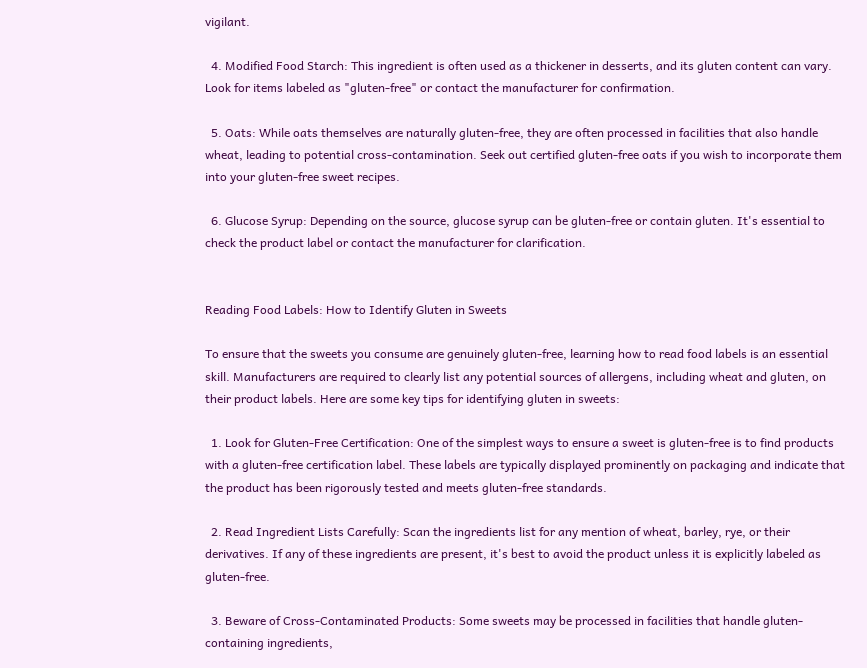vigilant.

  4. Modified Food Starch: This ingredient is often used as a thickener in desserts, and its gluten content can vary. Look for items labeled as "gluten-free" or contact the manufacturer for confirmation.

  5. Oats: While oats themselves are naturally gluten-free, they are often processed in facilities that also handle wheat, leading to potential cross-contamination. Seek out certified gluten-free oats if you wish to incorporate them into your gluten-free sweet recipes.

  6. Glucose Syrup: Depending on the source, glucose syrup can be gluten-free or contain gluten. It's essential to check the product label or contact the manufacturer for clarification.


Reading Food Labels: How to Identify Gluten in Sweets

To ensure that the sweets you consume are genuinely gluten-free, learning how to read food labels is an essential skill. Manufacturers are required to clearly list any potential sources of allergens, including wheat and gluten, on their product labels. Here are some key tips for identifying gluten in sweets:

  1. Look for Gluten-Free Certification: One of the simplest ways to ensure a sweet is gluten-free is to find products with a gluten-free certification label. These labels are typically displayed prominently on packaging and indicate that the product has been rigorously tested and meets gluten-free standards.

  2. Read Ingredient Lists Carefully: Scan the ingredients list for any mention of wheat, barley, rye, or their derivatives. If any of these ingredients are present, it's best to avoid the product unless it is explicitly labeled as gluten-free.

  3. Beware of Cross-Contaminated Products: Some sweets may be processed in facilities that handle gluten-containing ingredients,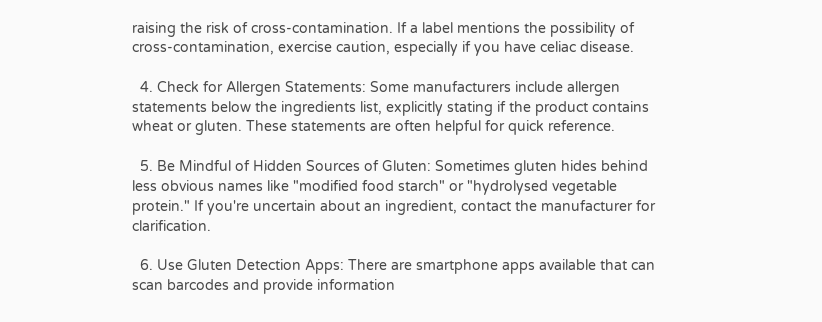raising the risk of cross-contamination. If a label mentions the possibility of cross-contamination, exercise caution, especially if you have celiac disease.

  4. Check for Allergen Statements: Some manufacturers include allergen statements below the ingredients list, explicitly stating if the product contains wheat or gluten. These statements are often helpful for quick reference.

  5. Be Mindful of Hidden Sources of Gluten: Sometimes gluten hides behind less obvious names like "modified food starch" or "hydrolysed vegetable protein." If you're uncertain about an ingredient, contact the manufacturer for clarification.

  6. Use Gluten Detection Apps: There are smartphone apps available that can scan barcodes and provide information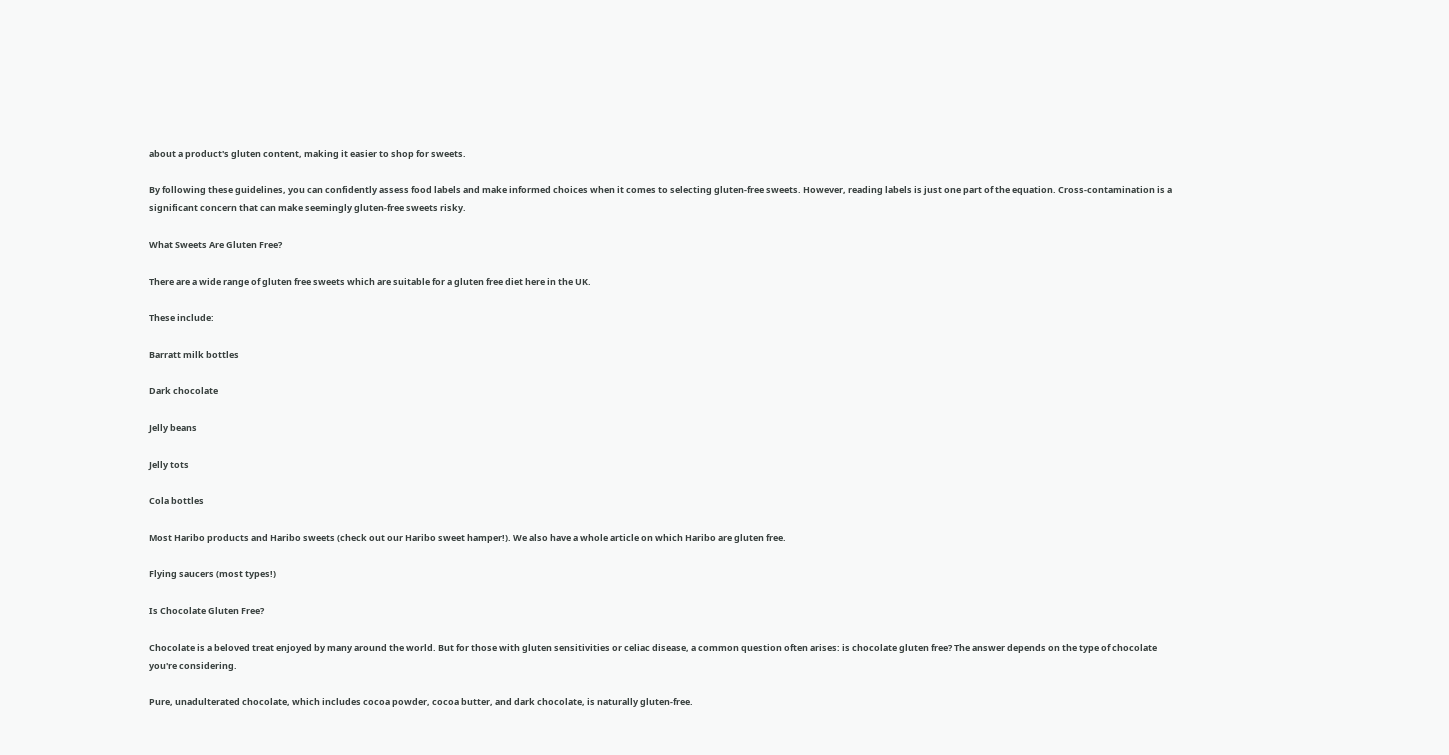about a product's gluten content, making it easier to shop for sweets.

By following these guidelines, you can confidently assess food labels and make informed choices when it comes to selecting gluten-free sweets. However, reading labels is just one part of the equation. Cross-contamination is a significant concern that can make seemingly gluten-free sweets risky.

What Sweets Are Gluten Free?

There are a wide range of gluten free sweets which are suitable for a gluten free diet here in the UK.

These include:

Barratt milk bottles

Dark chocolate

Jelly beans

Jelly tots

Cola bottles

Most Haribo products and Haribo sweets (check out our Haribo sweet hamper!). We also have a whole article on which Haribo are gluten free.

Flying saucers (most types!)

Is Chocolate Gluten Free?

Chocolate is a beloved treat enjoyed by many around the world. But for those with gluten sensitivities or celiac disease, a common question often arises: is chocolate gluten free? The answer depends on the type of chocolate you're considering.

Pure, unadulterated chocolate, which includes cocoa powder, cocoa butter, and dark chocolate, is naturally gluten-free.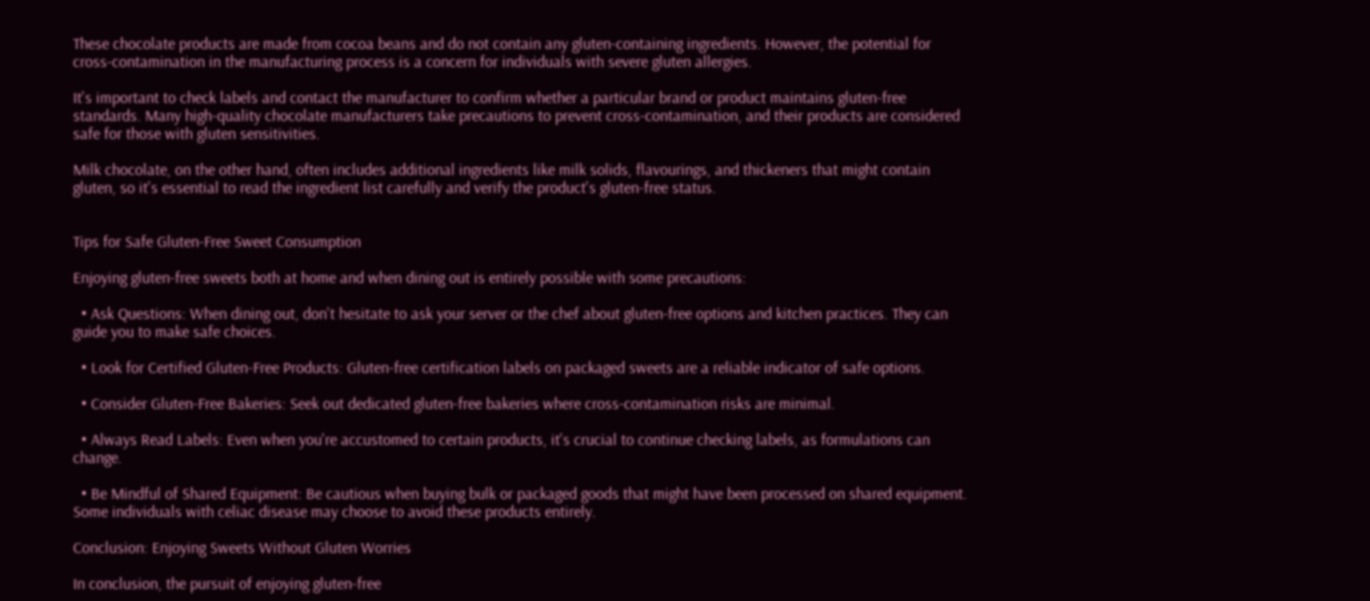These chocolate products are made from cocoa beans and do not contain any gluten-containing ingredients. However, the potential for cross-contamination in the manufacturing process is a concern for individuals with severe gluten allergies.

It's important to check labels and contact the manufacturer to confirm whether a particular brand or product maintains gluten-free standards. Many high-quality chocolate manufacturers take precautions to prevent cross-contamination, and their products are considered safe for those with gluten sensitivities.

Milk chocolate, on the other hand, often includes additional ingredients like milk solids, flavourings, and thickeners that might contain gluten, so it's essential to read the ingredient list carefully and verify the product's gluten-free status.


Tips for Safe Gluten-Free Sweet Consumption

Enjoying gluten-free sweets both at home and when dining out is entirely possible with some precautions:

  • Ask Questions: When dining out, don't hesitate to ask your server or the chef about gluten-free options and kitchen practices. They can guide you to make safe choices.

  • Look for Certified Gluten-Free Products: Gluten-free certification labels on packaged sweets are a reliable indicator of safe options.

  • Consider Gluten-Free Bakeries: Seek out dedicated gluten-free bakeries where cross-contamination risks are minimal.

  • Always Read Labels: Even when you're accustomed to certain products, it's crucial to continue checking labels, as formulations can change.

  • Be Mindful of Shared Equipment: Be cautious when buying bulk or packaged goods that might have been processed on shared equipment. Some individuals with celiac disease may choose to avoid these products entirely.

Conclusion: Enjoying Sweets Without Gluten Worries

In conclusion, the pursuit of enjoying gluten-free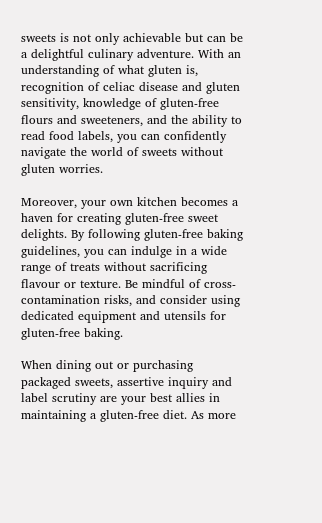sweets is not only achievable but can be a delightful culinary adventure. With an understanding of what gluten is, recognition of celiac disease and gluten sensitivity, knowledge of gluten-free flours and sweeteners, and the ability to read food labels, you can confidently navigate the world of sweets without gluten worries.

Moreover, your own kitchen becomes a haven for creating gluten-free sweet delights. By following gluten-free baking guidelines, you can indulge in a wide range of treats without sacrificing flavour or texture. Be mindful of cross-contamination risks, and consider using dedicated equipment and utensils for gluten-free baking.

When dining out or purchasing packaged sweets, assertive inquiry and label scrutiny are your best allies in maintaining a gluten-free diet. As more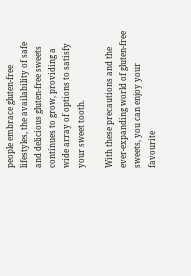people embrace gluten-free lifestyles, the availability of safe and delicious gluten-free sweets continues to grow, providing a wide array of options to satisfy your sweet tooth.

With these precautions and the ever-expanding world of gluten-free sweets, you can enjoy your favourite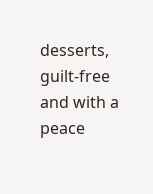desserts, guilt-free and with a peace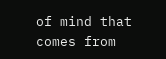of mind that comes from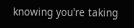knowing you're taking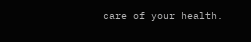care of your health.